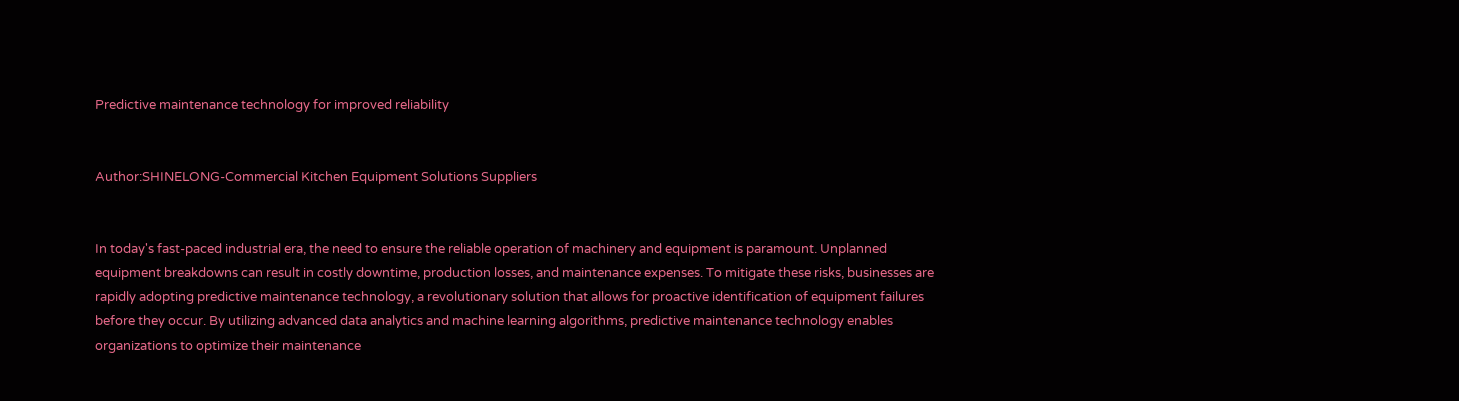Predictive maintenance technology for improved reliability


Author:SHINELONG-Commercial Kitchen Equipment Solutions Suppliers


In today's fast-paced industrial era, the need to ensure the reliable operation of machinery and equipment is paramount. Unplanned equipment breakdowns can result in costly downtime, production losses, and maintenance expenses. To mitigate these risks, businesses are rapidly adopting predictive maintenance technology, a revolutionary solution that allows for proactive identification of equipment failures before they occur. By utilizing advanced data analytics and machine learning algorithms, predictive maintenance technology enables organizations to optimize their maintenance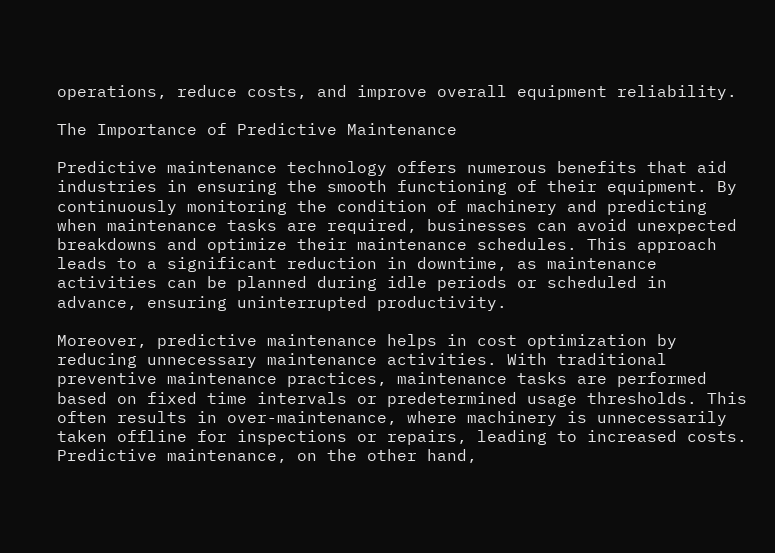operations, reduce costs, and improve overall equipment reliability.

The Importance of Predictive Maintenance

Predictive maintenance technology offers numerous benefits that aid industries in ensuring the smooth functioning of their equipment. By continuously monitoring the condition of machinery and predicting when maintenance tasks are required, businesses can avoid unexpected breakdowns and optimize their maintenance schedules. This approach leads to a significant reduction in downtime, as maintenance activities can be planned during idle periods or scheduled in advance, ensuring uninterrupted productivity.

Moreover, predictive maintenance helps in cost optimization by reducing unnecessary maintenance activities. With traditional preventive maintenance practices, maintenance tasks are performed based on fixed time intervals or predetermined usage thresholds. This often results in over-maintenance, where machinery is unnecessarily taken offline for inspections or repairs, leading to increased costs. Predictive maintenance, on the other hand,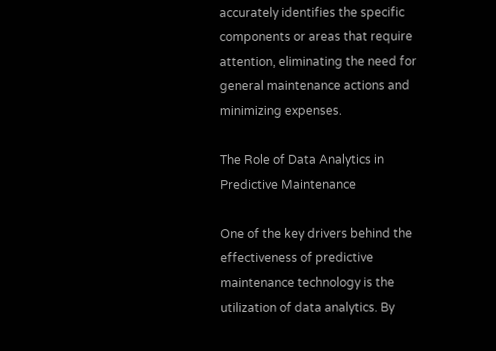accurately identifies the specific components or areas that require attention, eliminating the need for general maintenance actions and minimizing expenses.

The Role of Data Analytics in Predictive Maintenance

One of the key drivers behind the effectiveness of predictive maintenance technology is the utilization of data analytics. By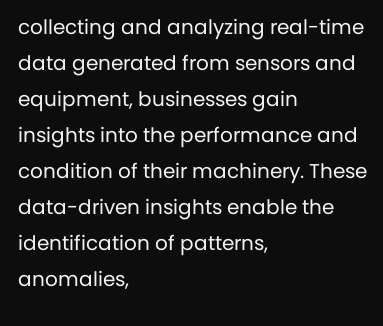collecting and analyzing real-time data generated from sensors and equipment, businesses gain insights into the performance and condition of their machinery. These data-driven insights enable the identification of patterns, anomalies,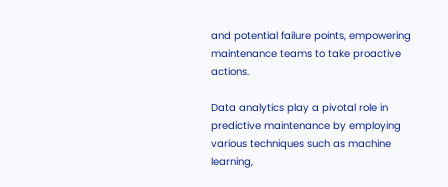and potential failure points, empowering maintenance teams to take proactive actions.

Data analytics play a pivotal role in predictive maintenance by employing various techniques such as machine learning,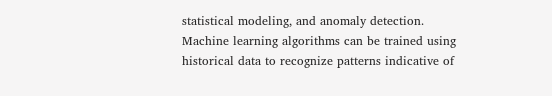statistical modeling, and anomaly detection. Machine learning algorithms can be trained using historical data to recognize patterns indicative of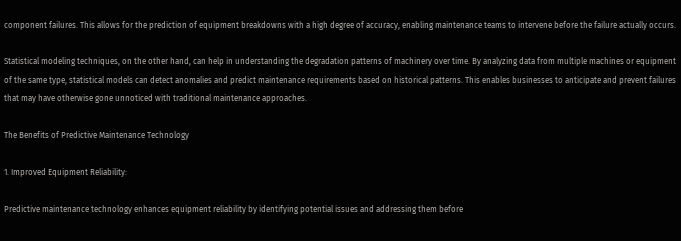component failures. This allows for the prediction of equipment breakdowns with a high degree of accuracy, enabling maintenance teams to intervene before the failure actually occurs.

Statistical modeling techniques, on the other hand, can help in understanding the degradation patterns of machinery over time. By analyzing data from multiple machines or equipment of the same type, statistical models can detect anomalies and predict maintenance requirements based on historical patterns. This enables businesses to anticipate and prevent failures that may have otherwise gone unnoticed with traditional maintenance approaches.

The Benefits of Predictive Maintenance Technology

1. Improved Equipment Reliability:

Predictive maintenance technology enhances equipment reliability by identifying potential issues and addressing them before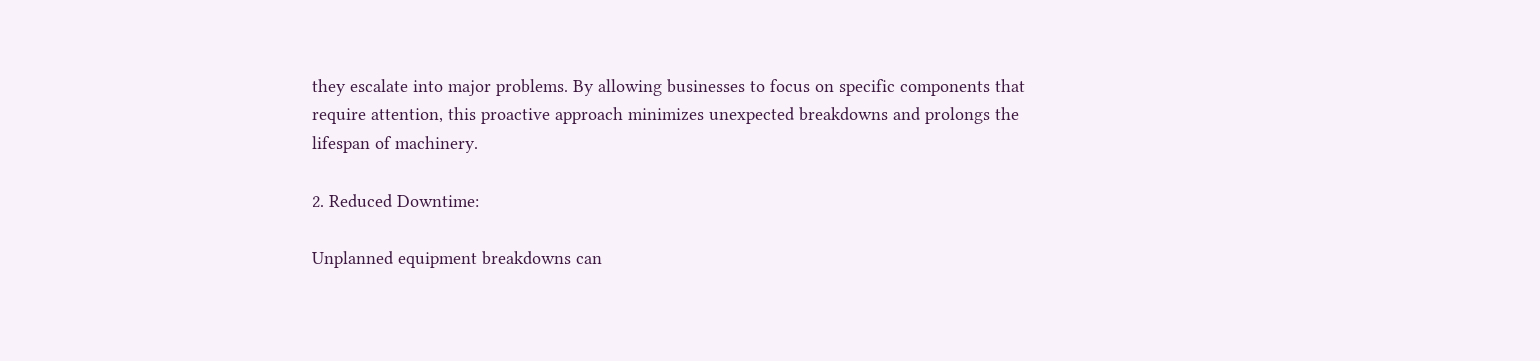they escalate into major problems. By allowing businesses to focus on specific components that require attention, this proactive approach minimizes unexpected breakdowns and prolongs the lifespan of machinery.

2. Reduced Downtime:

Unplanned equipment breakdowns can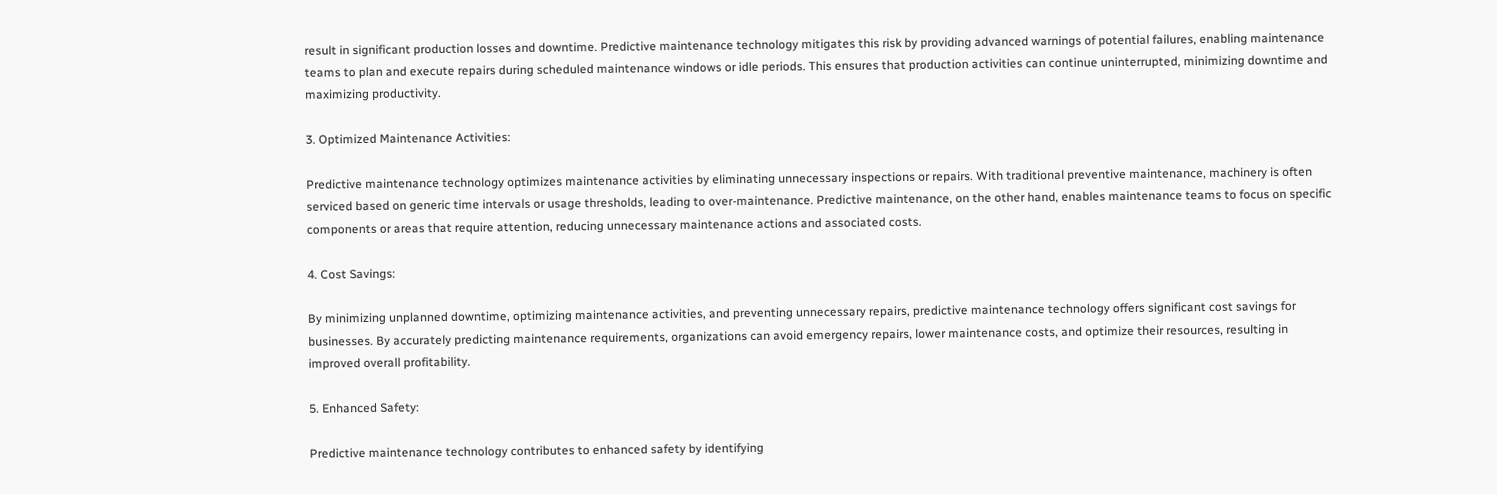result in significant production losses and downtime. Predictive maintenance technology mitigates this risk by providing advanced warnings of potential failures, enabling maintenance teams to plan and execute repairs during scheduled maintenance windows or idle periods. This ensures that production activities can continue uninterrupted, minimizing downtime and maximizing productivity.

3. Optimized Maintenance Activities:

Predictive maintenance technology optimizes maintenance activities by eliminating unnecessary inspections or repairs. With traditional preventive maintenance, machinery is often serviced based on generic time intervals or usage thresholds, leading to over-maintenance. Predictive maintenance, on the other hand, enables maintenance teams to focus on specific components or areas that require attention, reducing unnecessary maintenance actions and associated costs.

4. Cost Savings:

By minimizing unplanned downtime, optimizing maintenance activities, and preventing unnecessary repairs, predictive maintenance technology offers significant cost savings for businesses. By accurately predicting maintenance requirements, organizations can avoid emergency repairs, lower maintenance costs, and optimize their resources, resulting in improved overall profitability.

5. Enhanced Safety:

Predictive maintenance technology contributes to enhanced safety by identifying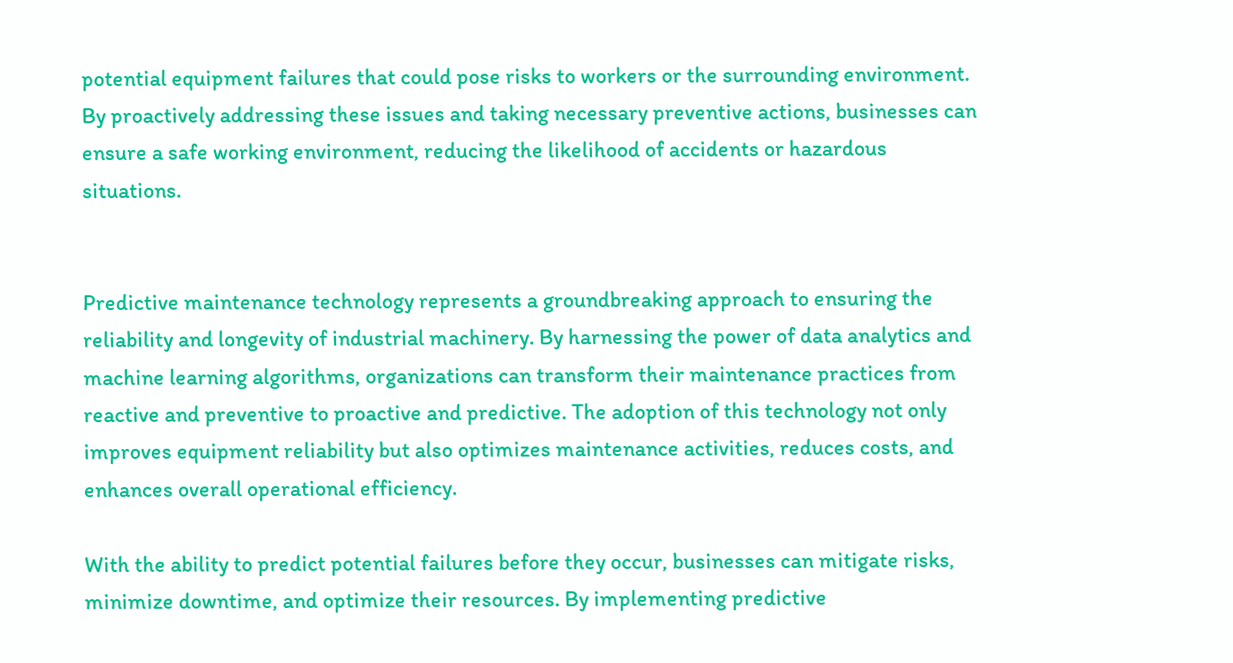potential equipment failures that could pose risks to workers or the surrounding environment. By proactively addressing these issues and taking necessary preventive actions, businesses can ensure a safe working environment, reducing the likelihood of accidents or hazardous situations.


Predictive maintenance technology represents a groundbreaking approach to ensuring the reliability and longevity of industrial machinery. By harnessing the power of data analytics and machine learning algorithms, organizations can transform their maintenance practices from reactive and preventive to proactive and predictive. The adoption of this technology not only improves equipment reliability but also optimizes maintenance activities, reduces costs, and enhances overall operational efficiency.

With the ability to predict potential failures before they occur, businesses can mitigate risks, minimize downtime, and optimize their resources. By implementing predictive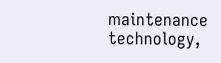maintenance technology,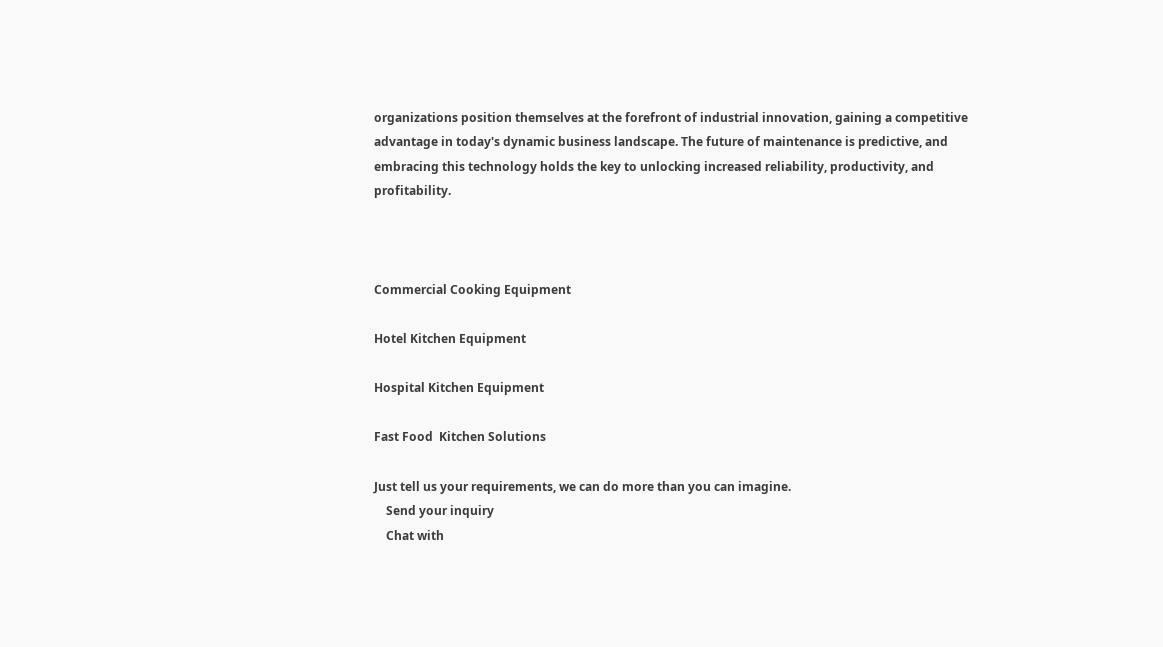organizations position themselves at the forefront of industrial innovation, gaining a competitive advantage in today's dynamic business landscape. The future of maintenance is predictive, and embracing this technology holds the key to unlocking increased reliability, productivity, and profitability.



Commercial Cooking Equipment

Hotel Kitchen Equipment

Hospital Kitchen Equipment

Fast Food  Kitchen Solutions

Just tell us your requirements, we can do more than you can imagine.
    Send your inquiry
    Chat with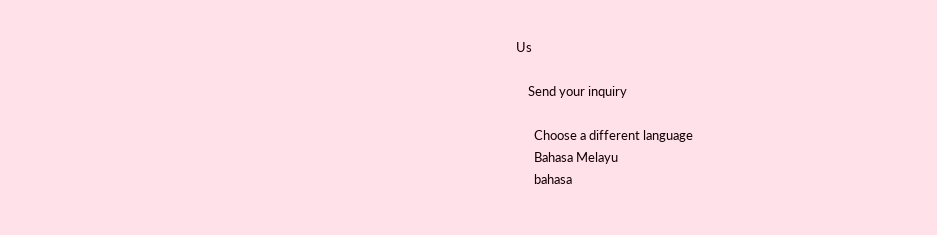Us

    Send your inquiry

      Choose a different language
      Bahasa Melayu
      bahasa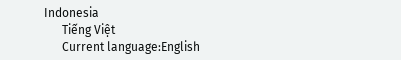Indonesia
      Tiếng Việt
      Current language:English